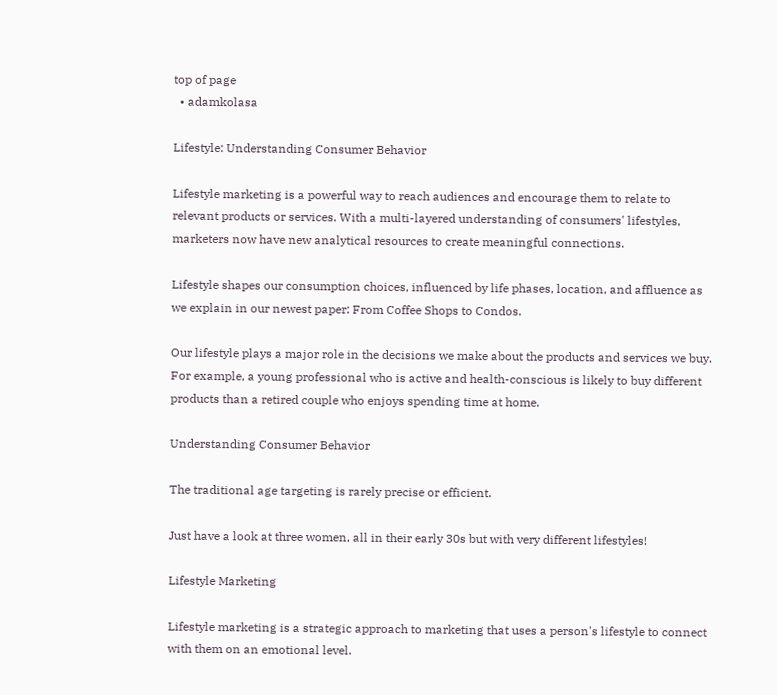top of page
  • adamkolasa

Lifestyle: Understanding Consumer Behavior

Lifestyle marketing is a powerful way to reach audiences and encourage them to relate to relevant products or services. With a multi-layered understanding of consumers' lifestyles, marketers now have new analytical resources to create meaningful connections.

Lifestyle shapes our consumption choices, influenced by life phases, location, and affluence as we explain in our newest paper: From Coffee Shops to Condos.

Our lifestyle plays a major role in the decisions we make about the products and services we buy. For example, a young professional who is active and health-conscious is likely to buy different products than a retired couple who enjoys spending time at home.

Understanding Consumer Behavior

The traditional age targeting is rarely precise or efficient.

Just have a look at three women, all in their early 30s but with very different lifestyles!

Lifestyle Marketing

Lifestyle marketing is a strategic approach to marketing that uses a person's lifestyle to connect with them on an emotional level.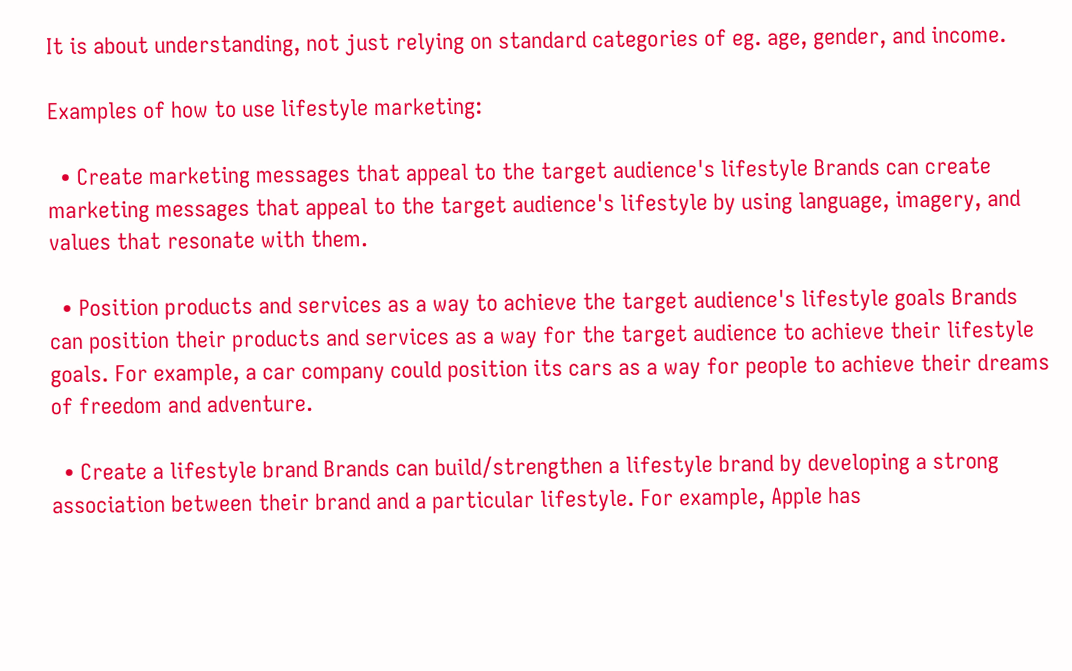It is about understanding, not just relying on standard categories of eg. age, gender, and income.

Examples of how to use lifestyle marketing:

  • Create marketing messages that appeal to the target audience's lifestyle Brands can create marketing messages that appeal to the target audience's lifestyle by using language, imagery, and values that resonate with them.

  • Position products and services as a way to achieve the target audience's lifestyle goals Brands can position their products and services as a way for the target audience to achieve their lifestyle goals. For example, a car company could position its cars as a way for people to achieve their dreams of freedom and adventure.

  • Create a lifestyle brand Brands can build/strengthen a lifestyle brand by developing a strong association between their brand and a particular lifestyle. For example, Apple has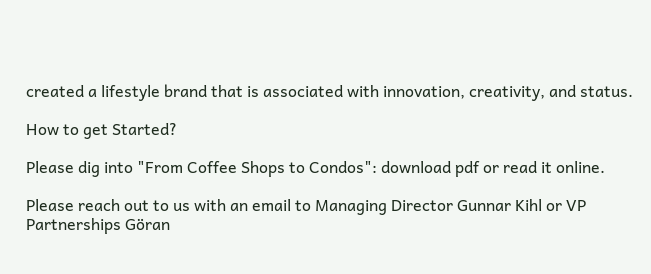created a lifestyle brand that is associated with innovation, creativity, and status.

How to get Started?

Please dig into "From Coffee Shops to Condos": download pdf or read it online.

Please reach out to us with an email to Managing Director Gunnar Kihl or VP Partnerships Göran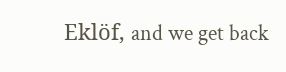Eklöf, and we get back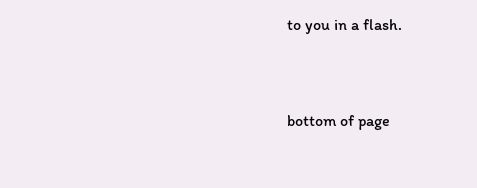to you in a flash.


bottom of page